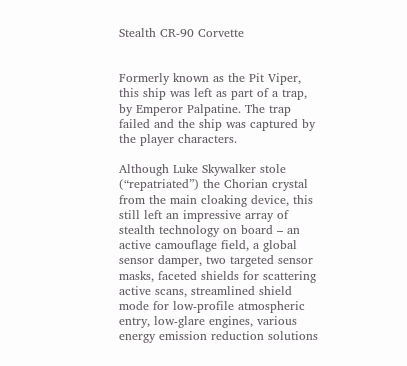Stealth CR-90 Corvette


Formerly known as the Pit Viper, this ship was left as part of a trap, by Emperor Palpatine. The trap failed and the ship was captured by the player characters.

Although Luke Skywalker stole (“repatriated”) the Chorian crystal from the main cloaking device, this still left an impressive array of stealth technology on board – an active camouflage field, a global sensor damper, two targeted sensor masks, faceted shields for scattering active scans, streamlined shield mode for low-profile atmospheric entry, low-glare engines, various energy emission reduction solutions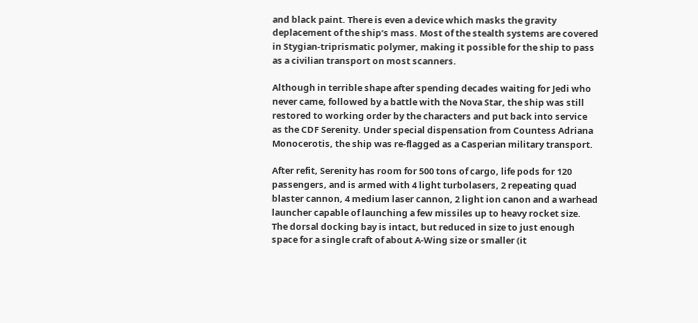and black paint. There is even a device which masks the gravity deplacement of the ship’s mass. Most of the stealth systems are covered in Stygian-triprismatic polymer, making it possible for the ship to pass as a civilian transport on most scanners.

Although in terrible shape after spending decades waiting for Jedi who never came, followed by a battle with the Nova Star, the ship was still restored to working order by the characters and put back into service as the CDF Serenity. Under special dispensation from Countess Adriana Monocerotis, the ship was re-flagged as a Casperian military transport.

After refit, Serenity has room for 500 tons of cargo, life pods for 120 passengers, and is armed with 4 light turbolasers, 2 repeating quad blaster cannon, 4 medium laser cannon, 2 light ion canon and a warhead launcher capable of launching a few missiles up to heavy rocket size. The dorsal docking bay is intact, but reduced in size to just enough space for a single craft of about A-Wing size or smaller (it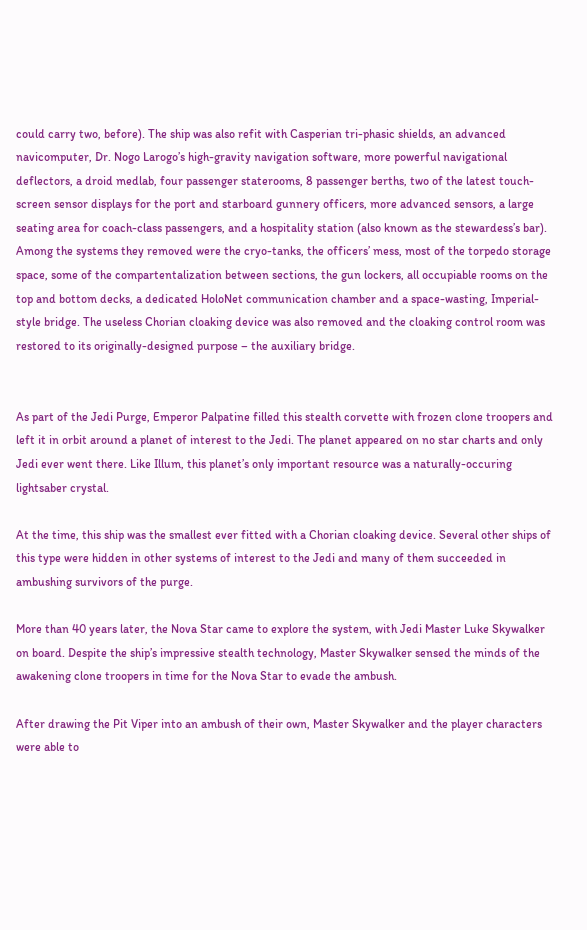could carry two, before). The ship was also refit with Casperian tri-phasic shields, an advanced navicomputer, Dr. Nogo Larogo’s high-gravity navigation software, more powerful navigational deflectors, a droid medlab, four passenger staterooms, 8 passenger berths, two of the latest touch-screen sensor displays for the port and starboard gunnery officers, more advanced sensors, a large seating area for coach-class passengers, and a hospitality station (also known as the stewardess’s bar). Among the systems they removed were the cryo-tanks, the officers’ mess, most of the torpedo storage space, some of the compartentalization between sections, the gun lockers, all occupiable rooms on the top and bottom decks, a dedicated HoloNet communication chamber and a space-wasting, Imperial-style bridge. The useless Chorian cloaking device was also removed and the cloaking control room was restored to its originally-designed purpose – the auxiliary bridge.


As part of the Jedi Purge, Emperor Palpatine filled this stealth corvette with frozen clone troopers and left it in orbit around a planet of interest to the Jedi. The planet appeared on no star charts and only Jedi ever went there. Like Illum, this planet’s only important resource was a naturally-occuring lightsaber crystal.

At the time, this ship was the smallest ever fitted with a Chorian cloaking device. Several other ships of this type were hidden in other systems of interest to the Jedi and many of them succeeded in ambushing survivors of the purge.

More than 40 years later, the Nova Star came to explore the system, with Jedi Master Luke Skywalker on board. Despite the ship’s impressive stealth technology, Master Skywalker sensed the minds of the awakening clone troopers in time for the Nova Star to evade the ambush.

After drawing the Pit Viper into an ambush of their own, Master Skywalker and the player characters were able to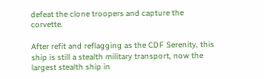defeat the clone troopers and capture the corvette.

After refit and reflagging as the CDF Serenity, this ship is still a stealth military transport, now the largest stealth ship in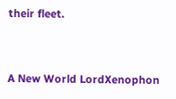their fleet.


A New World LordXenophon